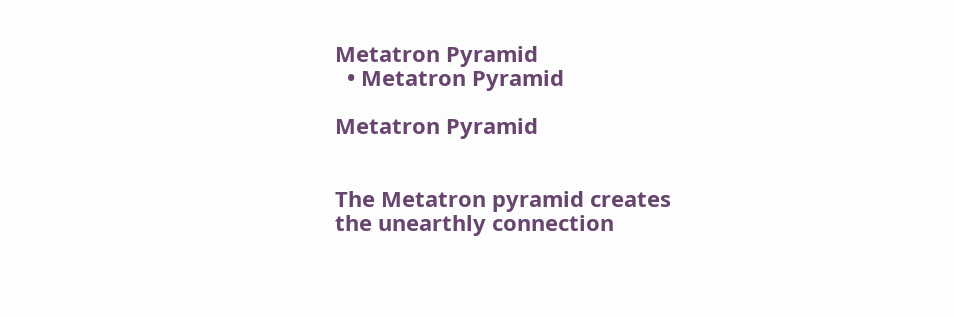Metatron Pyramid
  • Metatron Pyramid

Metatron Pyramid


The Metatron pyramid creates
the unearthly connection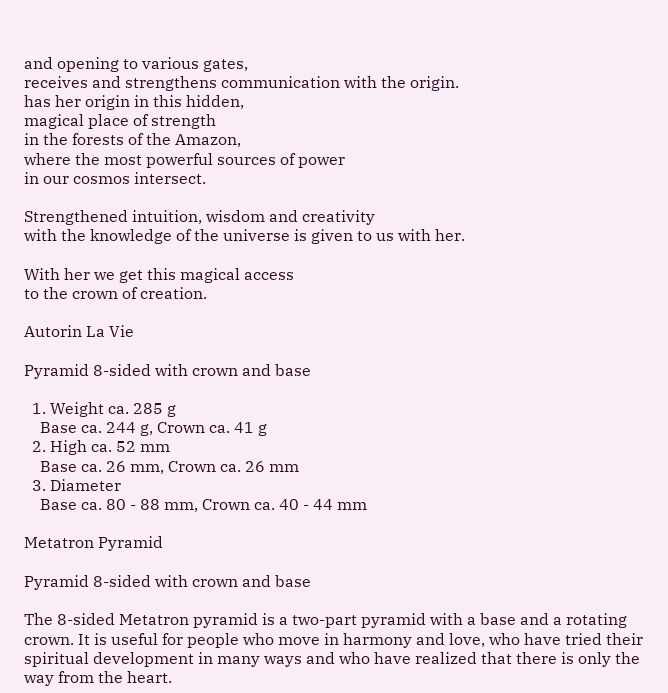and opening to various gates,
receives and strengthens communication with the origin.
has her origin in this hidden,
magical place of strength
in the forests of the Amazon,
where the most powerful sources of power
in our cosmos intersect.

Strengthened intuition, wisdom and creativity
with the knowledge of the universe is given to us with her.

With her we get this magical access
to the crown of creation.

Autorin La Vie

Pyramid 8-sided with crown and base

  1. Weight ca. 285 g
    Base ca. 244 g, Crown ca. 41 g
  2. High ca. 52 mm
    Base ca. 26 mm, Crown ca. 26 mm
  3. Diameter
    Base ca. 80 - 88 mm, Crown ca. 40 - 44 mm

Metatron Pyramid

Pyramid 8-sided with crown and base

The 8-sided Metatron pyramid is a two-part pyramid with a base and a rotating crown. It is useful for people who move in harmony and love, who have tried their spiritual development in many ways and who have realized that there is only the way from the heart.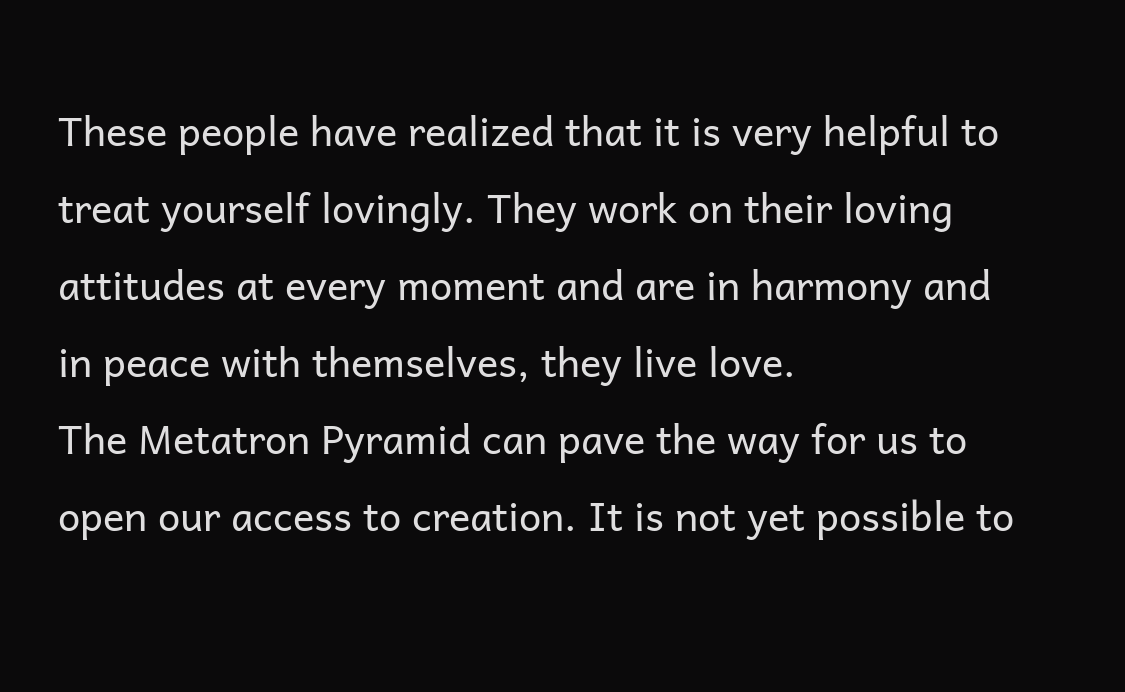These people have realized that it is very helpful to treat yourself lovingly. They work on their loving attitudes at every moment and are in harmony and in peace with themselves, they live love.
The Metatron Pyramid can pave the way for us to open our access to creation. It is not yet possible to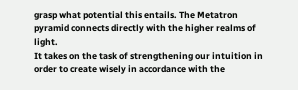grasp what potential this entails. The Metatron pyramid connects directly with the higher realms of light.
It takes on the task of strengthening our intuition in order to create wisely in accordance with the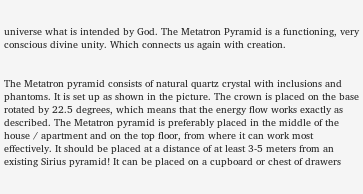universe what is intended by God. The Metatron Pyramid is a functioning, very conscious divine unity. Which connects us again with creation.


The Metatron pyramid consists of natural quartz crystal with inclusions and phantoms. It is set up as shown in the picture. The crown is placed on the base rotated by 22.5 degrees, which means that the energy flow works exactly as described. The Metatron pyramid is preferably placed in the middle of the house / apartment and on the top floor, from where it can work most effectively. It should be placed at a distance of at least 3-5 meters from an existing Sirius pyramid! It can be placed on a cupboard or chest of drawers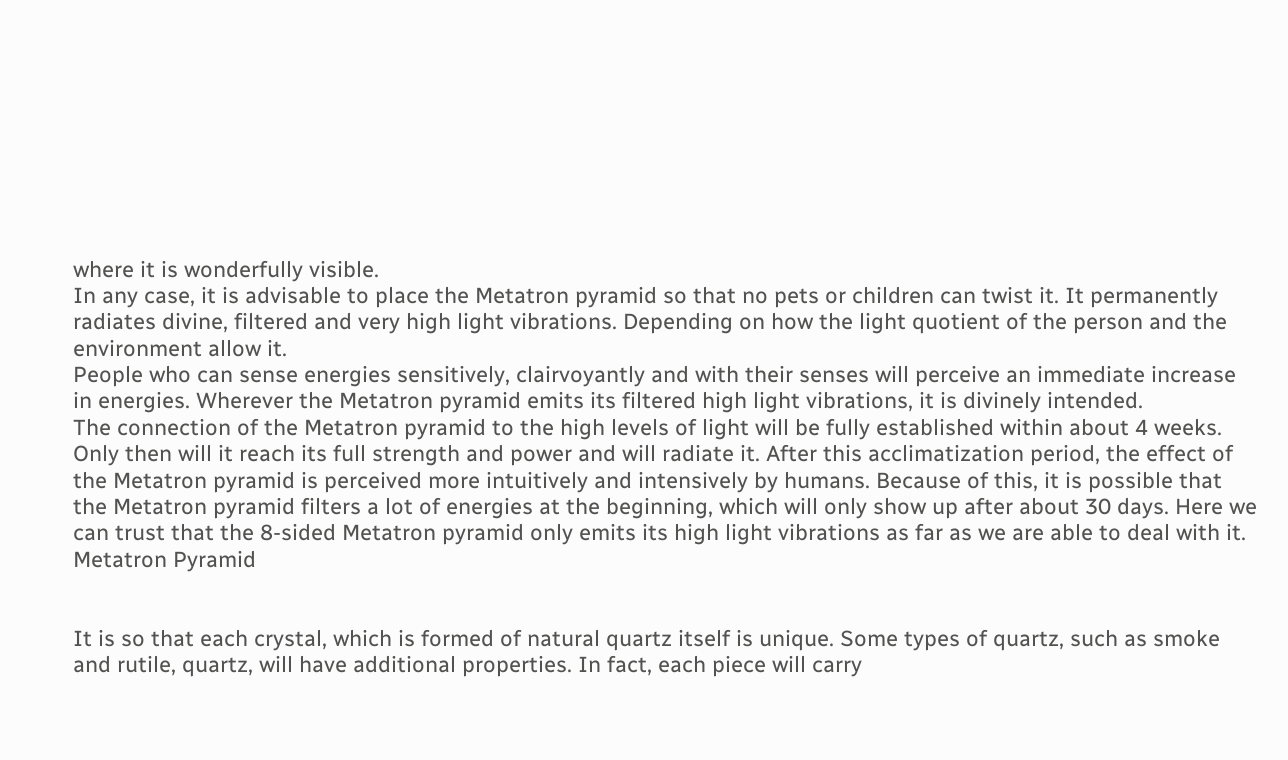where it is wonderfully visible.
In any case, it is advisable to place the Metatron pyramid so that no pets or children can twist it. It permanently radiates divine, filtered and very high light vibrations. Depending on how the light quotient of the person and the environment allow it.
People who can sense energies sensitively, clairvoyantly and with their senses will perceive an immediate increase in energies. Wherever the Metatron pyramid emits its filtered high light vibrations, it is divinely intended.
The connection of the Metatron pyramid to the high levels of light will be fully established within about 4 weeks. Only then will it reach its full strength and power and will radiate it. After this acclimatization period, the effect of the Metatron pyramid is perceived more intuitively and intensively by humans. Because of this, it is possible that the Metatron pyramid filters a lot of energies at the beginning, which will only show up after about 30 days. Here we can trust that the 8-sided Metatron pyramid only emits its high light vibrations as far as we are able to deal with it.
Metatron Pyramid


It is so that each crystal, which is formed of natural quartz itself is unique. Some types of quartz, such as smoke and rutile, quartz, will have additional properties. In fact, each piece will carry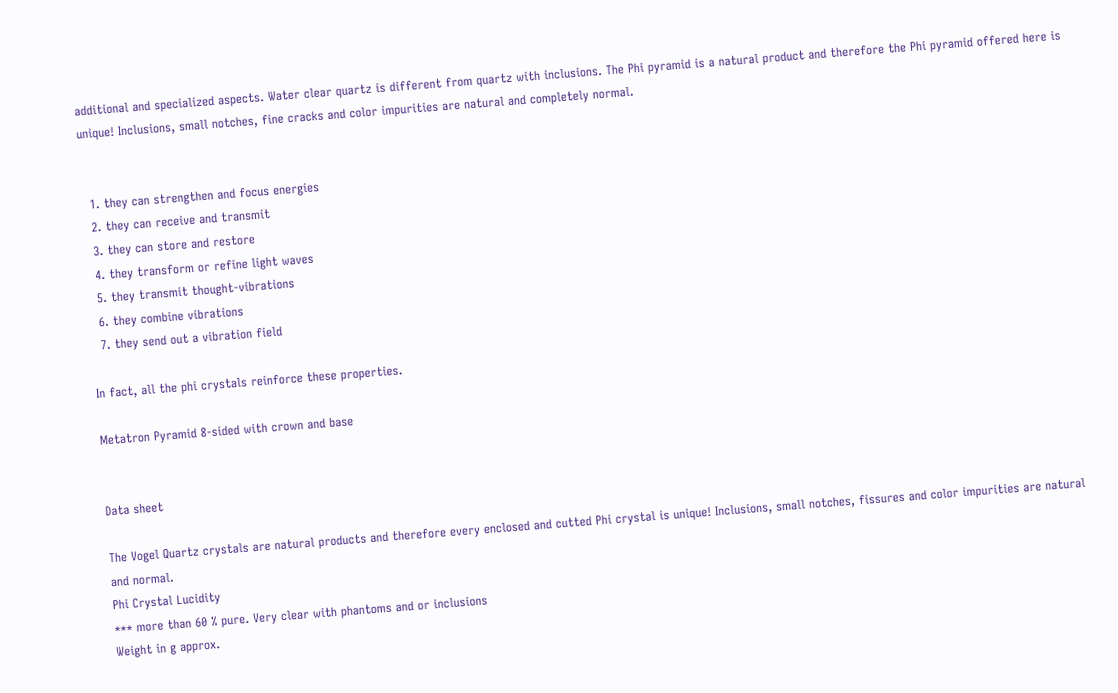additional and specialized aspects. Water clear quartz is different from quartz with inclusions. The Phi pyramid is a natural product and therefore the Phi pyramid offered here is unique! Inclusions, small notches, fine cracks and color impurities are natural and completely normal.


  1. they can strengthen and focus energies
  2. they can receive and transmit
  3. they can store and restore
  4. they transform or refine light waves
  5. they transmit thought-vibrations
  6. they combine vibrations
  7. they send out a vibration field

In fact, all the phi crystals reinforce these properties.

Metatron Pyramid 8-sided with crown and base


Data sheet

The Vogel Quartz crystals are natural products and therefore every enclosed and cutted Phi crystal is unique! Inclusions, small notches, fissures and color impurities are natural and normal.
Phi Crystal Lucidity
*** more than 60 % pure. Very clear with phantoms and or inclusions
Weight in g approx.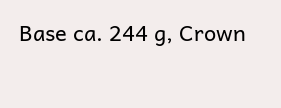Base ca. 244 g, Crown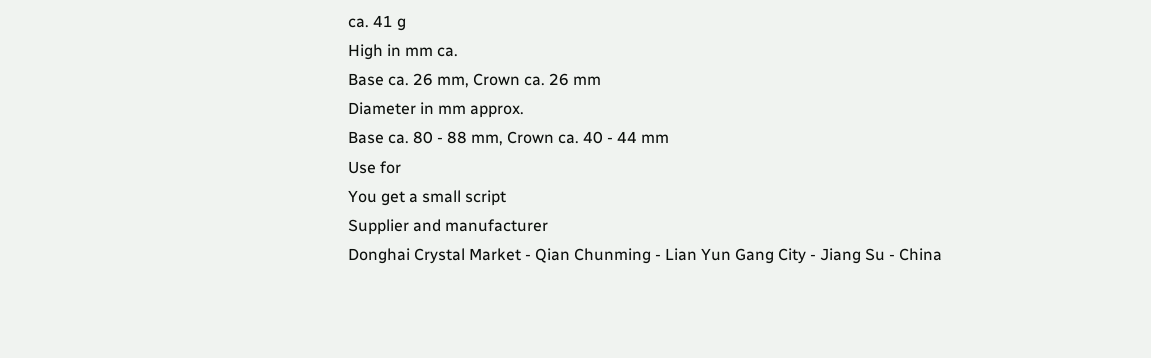ca. 41 g
High in mm ca.
Base ca. 26 mm, Crown ca. 26 mm
Diameter in mm approx.
Base ca. 80 - 88 mm, Crown ca. 40 - 44 mm
Use for
You get a small script
Supplier and manufacturer
Donghai Crystal Market - Qian Chunming - Lian Yun Gang City - Jiang Su - China